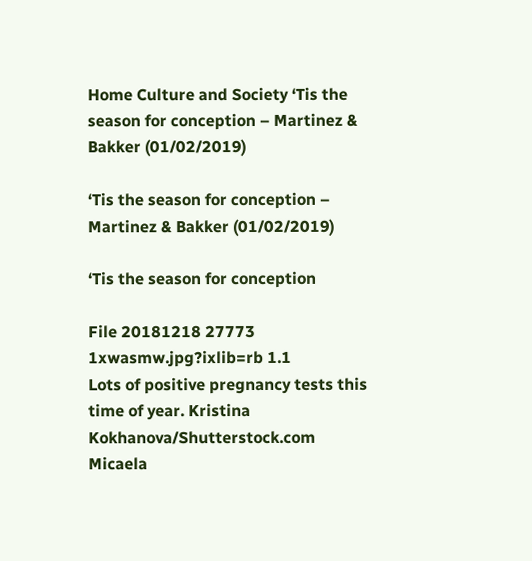Home Culture and Society ‘Tis the season for conception – Martinez & Bakker (01/02/2019)

‘Tis the season for conception – Martinez & Bakker (01/02/2019)

‘Tis the season for conception

File 20181218 27773 1xwasmw.jpg?ixlib=rb 1.1
Lots of positive pregnancy tests this time of year. Kristina Kokhanova/Shutterstock.com
Micaela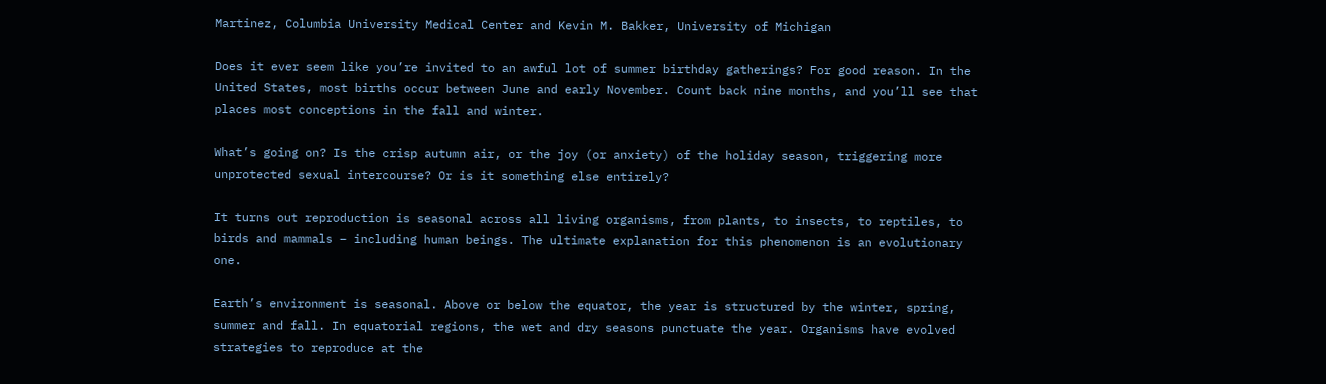Martinez, Columbia University Medical Center and Kevin M. Bakker, University of Michigan

Does it ever seem like you’re invited to an awful lot of summer birthday gatherings? For good reason. In the United States, most births occur between June and early November. Count back nine months, and you’ll see that places most conceptions in the fall and winter.

What’s going on? Is the crisp autumn air, or the joy (or anxiety) of the holiday season, triggering more unprotected sexual intercourse? Or is it something else entirely?

It turns out reproduction is seasonal across all living organisms, from plants, to insects, to reptiles, to birds and mammals – including human beings. The ultimate explanation for this phenomenon is an evolutionary one.

Earth’s environment is seasonal. Above or below the equator, the year is structured by the winter, spring, summer and fall. In equatorial regions, the wet and dry seasons punctuate the year. Organisms have evolved strategies to reproduce at the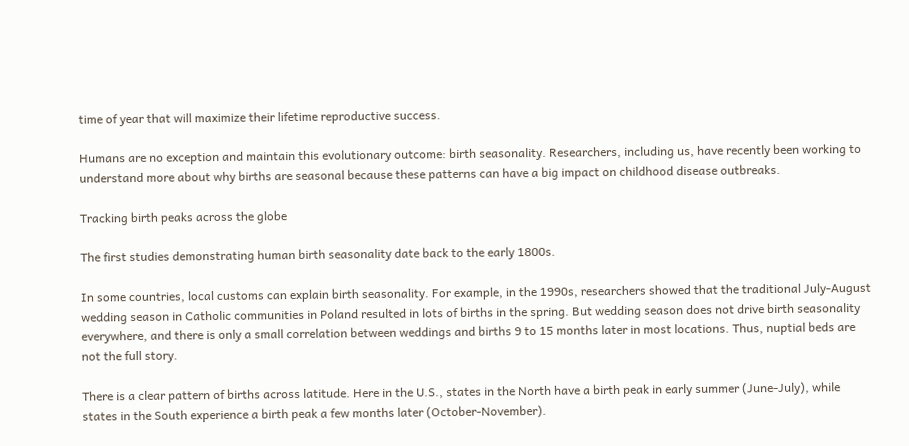time of year that will maximize their lifetime reproductive success.

Humans are no exception and maintain this evolutionary outcome: birth seasonality. Researchers, including us, have recently been working to understand more about why births are seasonal because these patterns can have a big impact on childhood disease outbreaks.

Tracking birth peaks across the globe

The first studies demonstrating human birth seasonality date back to the early 1800s.

In some countries, local customs can explain birth seasonality. For example, in the 1990s, researchers showed that the traditional July-August wedding season in Catholic communities in Poland resulted in lots of births in the spring. But wedding season does not drive birth seasonality everywhere, and there is only a small correlation between weddings and births 9 to 15 months later in most locations. Thus, nuptial beds are not the full story.

There is a clear pattern of births across latitude. Here in the U.S., states in the North have a birth peak in early summer (June-July), while states in the South experience a birth peak a few months later (October-November).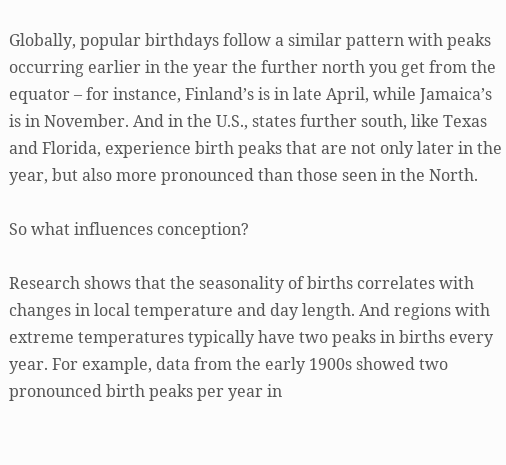Globally, popular birthdays follow a similar pattern with peaks occurring earlier in the year the further north you get from the equator – for instance, Finland’s is in late April, while Jamaica’s is in November. And in the U.S., states further south, like Texas and Florida, experience birth peaks that are not only later in the year, but also more pronounced than those seen in the North.

So what influences conception?

Research shows that the seasonality of births correlates with changes in local temperature and day length. And regions with extreme temperatures typically have two peaks in births every year. For example, data from the early 1900s showed two pronounced birth peaks per year in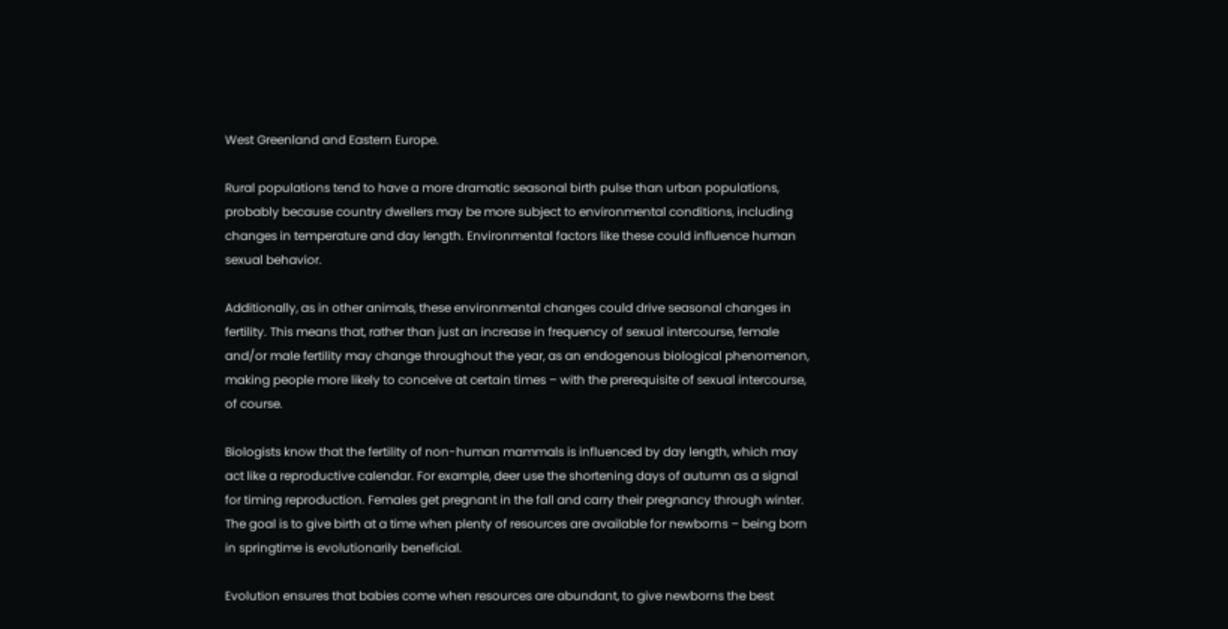West Greenland and Eastern Europe.

Rural populations tend to have a more dramatic seasonal birth pulse than urban populations, probably because country dwellers may be more subject to environmental conditions, including changes in temperature and day length. Environmental factors like these could influence human sexual behavior.

Additionally, as in other animals, these environmental changes could drive seasonal changes in fertility. This means that, rather than just an increase in frequency of sexual intercourse, female and/or male fertility may change throughout the year, as an endogenous biological phenomenon, making people more likely to conceive at certain times – with the prerequisite of sexual intercourse, of course.

Biologists know that the fertility of non-human mammals is influenced by day length, which may act like a reproductive calendar. For example, deer use the shortening days of autumn as a signal for timing reproduction. Females get pregnant in the fall and carry their pregnancy through winter. The goal is to give birth at a time when plenty of resources are available for newborns – being born in springtime is evolutionarily beneficial.

Evolution ensures that babies come when resources are abundant, to give newborns the best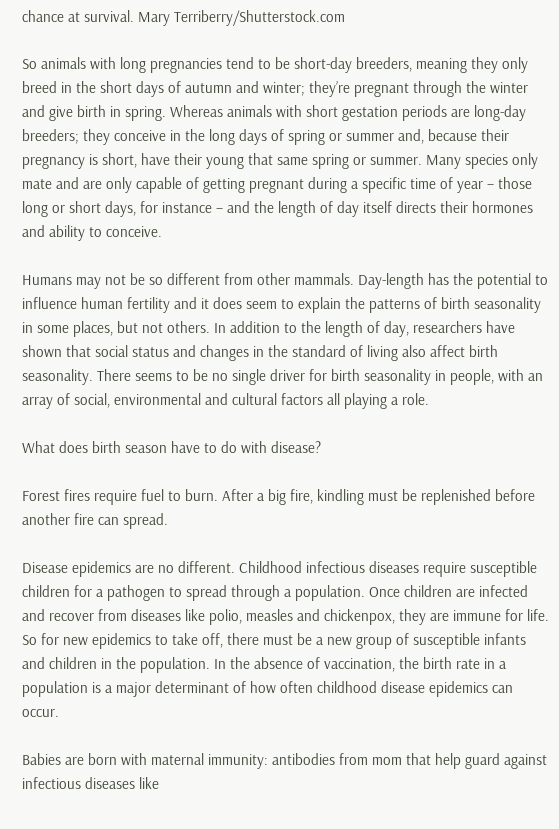chance at survival. Mary Terriberry/Shutterstock.com

So animals with long pregnancies tend to be short-day breeders, meaning they only breed in the short days of autumn and winter; they’re pregnant through the winter and give birth in spring. Whereas animals with short gestation periods are long-day breeders; they conceive in the long days of spring or summer and, because their pregnancy is short, have their young that same spring or summer. Many species only mate and are only capable of getting pregnant during a specific time of year – those long or short days, for instance – and the length of day itself directs their hormones and ability to conceive.

Humans may not be so different from other mammals. Day-length has the potential to influence human fertility and it does seem to explain the patterns of birth seasonality in some places, but not others. In addition to the length of day, researchers have shown that social status and changes in the standard of living also affect birth seasonality. There seems to be no single driver for birth seasonality in people, with an array of social, environmental and cultural factors all playing a role.

What does birth season have to do with disease?

Forest fires require fuel to burn. After a big fire, kindling must be replenished before another fire can spread.

Disease epidemics are no different. Childhood infectious diseases require susceptible children for a pathogen to spread through a population. Once children are infected and recover from diseases like polio, measles and chickenpox, they are immune for life. So for new epidemics to take off, there must be a new group of susceptible infants and children in the population. In the absence of vaccination, the birth rate in a population is a major determinant of how often childhood disease epidemics can occur.

Babies are born with maternal immunity: antibodies from mom that help guard against infectious diseases like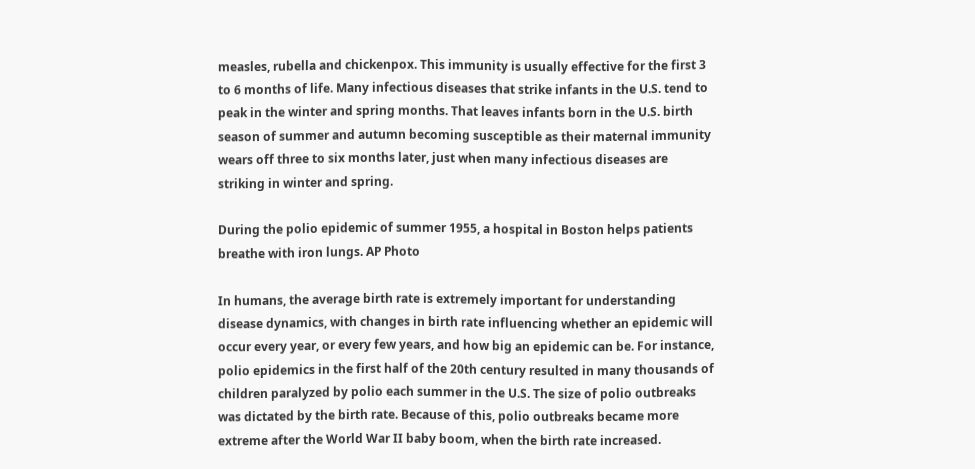measles, rubella and chickenpox. This immunity is usually effective for the first 3 to 6 months of life. Many infectious diseases that strike infants in the U.S. tend to peak in the winter and spring months. That leaves infants born in the U.S. birth season of summer and autumn becoming susceptible as their maternal immunity wears off three to six months later, just when many infectious diseases are striking in winter and spring.

During the polio epidemic of summer 1955, a hospital in Boston helps patients breathe with iron lungs. AP Photo

In humans, the average birth rate is extremely important for understanding disease dynamics, with changes in birth rate influencing whether an epidemic will occur every year, or every few years, and how big an epidemic can be. For instance, polio epidemics in the first half of the 20th century resulted in many thousands of children paralyzed by polio each summer in the U.S. The size of polio outbreaks was dictated by the birth rate. Because of this, polio outbreaks became more extreme after the World War II baby boom, when the birth rate increased.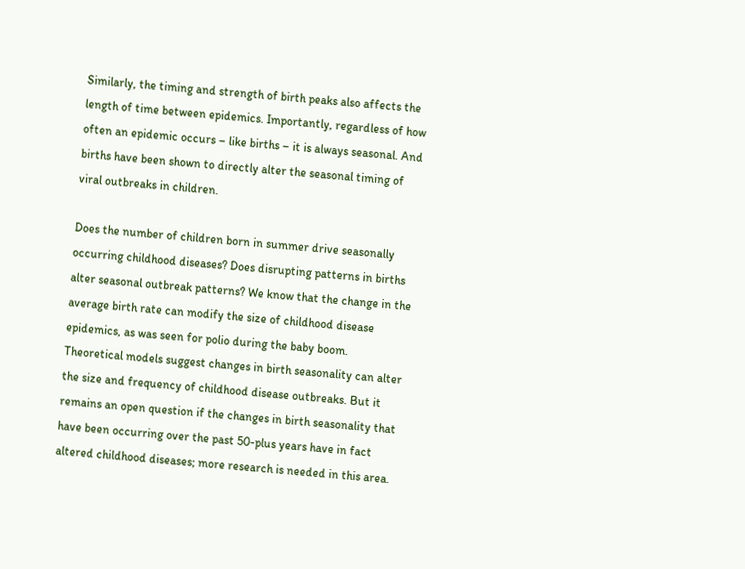Similarly, the timing and strength of birth peaks also affects the length of time between epidemics. Importantly, regardless of how often an epidemic occurs – like births – it is always seasonal. And births have been shown to directly alter the seasonal timing of viral outbreaks in children.

Does the number of children born in summer drive seasonally occurring childhood diseases? Does disrupting patterns in births alter seasonal outbreak patterns? We know that the change in the average birth rate can modify the size of childhood disease epidemics, as was seen for polio during the baby boom. Theoretical models suggest changes in birth seasonality can alter the size and frequency of childhood disease outbreaks. But it remains an open question if the changes in birth seasonality that have been occurring over the past 50-plus years have in fact altered childhood diseases; more research is needed in this area.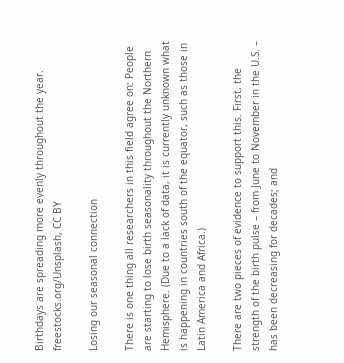Birthdays are spreading more evenly throughout the year. freestocks.org/Unsplash, CC BY

Losing our seasonal connection

There is one thing all researchers in this field agree on: People are starting to lose birth seasonality throughout the Northern Hemisphere. (Due to a lack of data, it is currently unknown what is happening in countries south of the equator, such as those in Latin America and Africa.)

There are two pieces of evidence to support this. First, the strength of the birth pulse – from June to November in the U.S. – has been decreasing for decades; and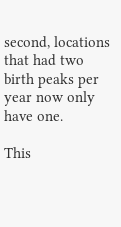second, locations that had two birth peaks per year now only have one.

This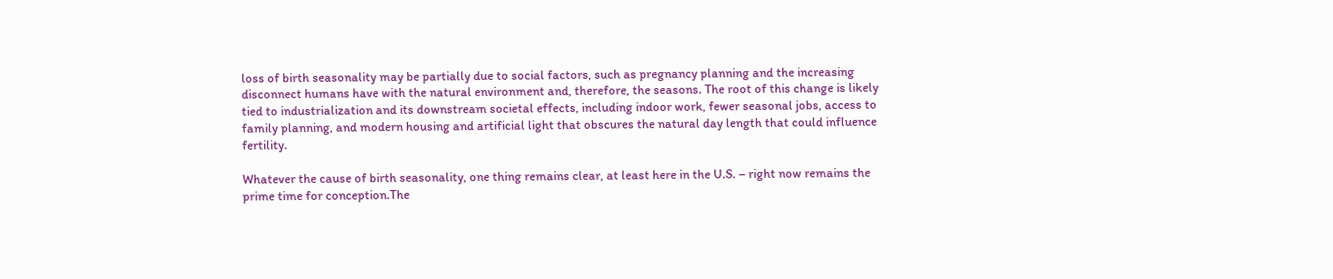loss of birth seasonality may be partially due to social factors, such as pregnancy planning and the increasing disconnect humans have with the natural environment and, therefore, the seasons. The root of this change is likely tied to industrialization and its downstream societal effects, including indoor work, fewer seasonal jobs, access to family planning, and modern housing and artificial light that obscures the natural day length that could influence fertility.

Whatever the cause of birth seasonality, one thing remains clear, at least here in the U.S. – right now remains the prime time for conception.The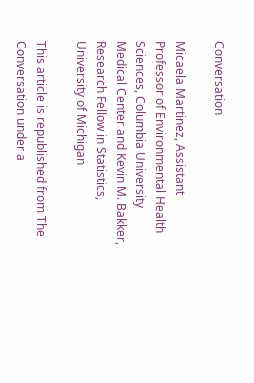Conversation

Micaela Martinez, Assistant Professor of Environmental Health Sciences, Columbia University Medical Center and Kevin M. Bakker, Research Fellow in Statistics, University of Michigan

This article is republished from The Conversation under a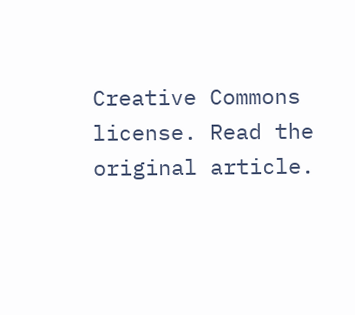Creative Commons license. Read the original article.